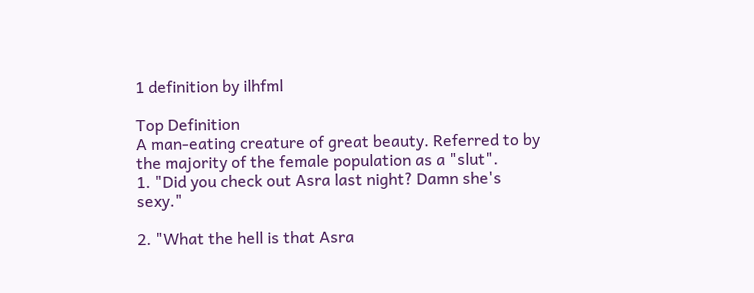1 definition by ilhfml

Top Definition
A man-eating creature of great beauty. Referred to by the majority of the female population as a "slut".
1. "Did you check out Asra last night? Damn she's sexy."

2. "What the hell is that Asra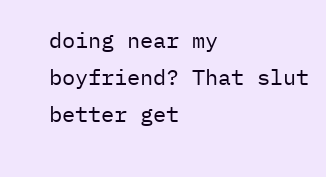doing near my boyfriend? That slut better get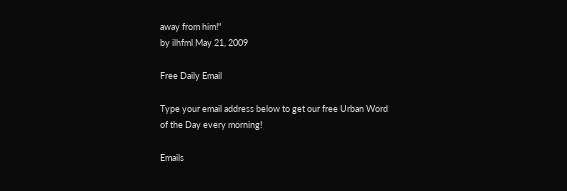away from him!"
by ilhfml May 21, 2009

Free Daily Email

Type your email address below to get our free Urban Word of the Day every morning!

Emails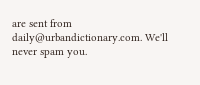are sent from daily@urbandictionary.com. We'll never spam you.